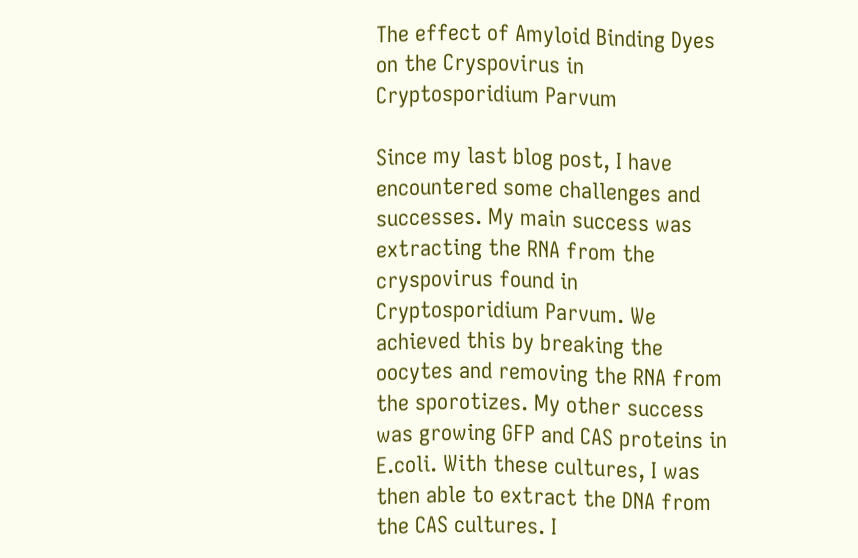The effect of Amyloid Binding Dyes on the Cryspovirus in Cryptosporidium Parvum

Since my last blog post, I have encountered some challenges and successes. My main success was extracting the RNA from the cryspovirus found in Cryptosporidium Parvum. We achieved this by breaking the oocytes and removing the RNA from the sporotizes. My other success was growing GFP and CAS proteins in E.coli. With these cultures, I was then able to extract the DNA from the CAS cultures. I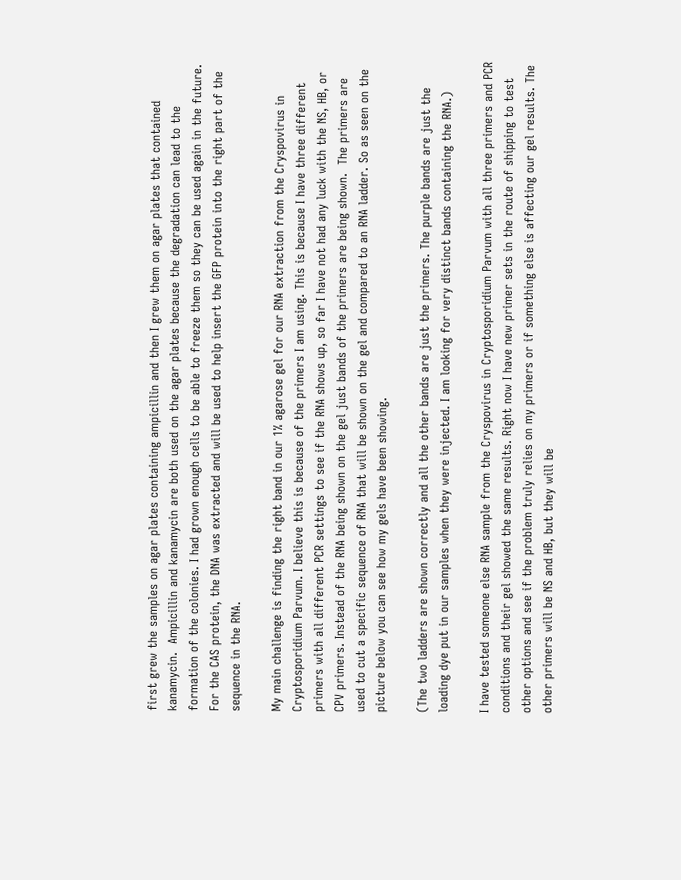first grew the samples on agar plates containing ampicillin and then I grew them on agar plates that contained kanamycin.  Ampicillin and kanamycin are both used on the agar plates because the degradation can lead to the formation of the colonies. I had grown enough cells to be able to freeze them so they can be used again in the future. For the CAS protein, the DNA was extracted and will be used to help insert the GFP protein into the right part of the sequence in the RNA.

My main challenge is finding the right band in our 1% agarose gel for our RNA extraction from the Cryspovirus in Cryptosporidium Parvum. I believe this is because of the primers I am using. This is because I have three different primers with all different PCR settings to see if the RNA shows up, so far I have not had any luck with the NS, HB, or CPV primers. Instead of the RNA being shown on the gel just bands of the primers are being shown.  The primers are used to cut a specific sequence of RNA that will be shown on the gel and compared to an RNA ladder. So as seen on the picture below you can see how my gels have been showing.

(The two ladders are shown correctly and all the other bands are just the primers. The purple bands are just the loading dye put in our samples when they were injected. I am looking for very distinct bands containing the RNA.)

I have tested someone else RNA sample from the Cryspovirus in Cryptosporidium Parvum with all three primers and PCR conditions and their gel showed the same results. Right now I have new primer sets in the route of shipping to test other options and see if the problem truly relies on my primers or if something else is affecting our gel results. The other primers will be NS and HB, but they will be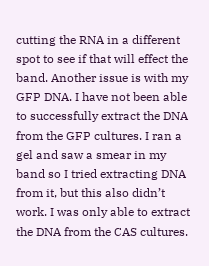cutting the RNA in a different spot to see if that will effect the band. Another issue is with my GFP DNA. I have not been able to successfully extract the DNA from the GFP cultures. I ran a gel and saw a smear in my band so I tried extracting DNA from it, but this also didn’t work. I was only able to extract the DNA from the CAS cultures.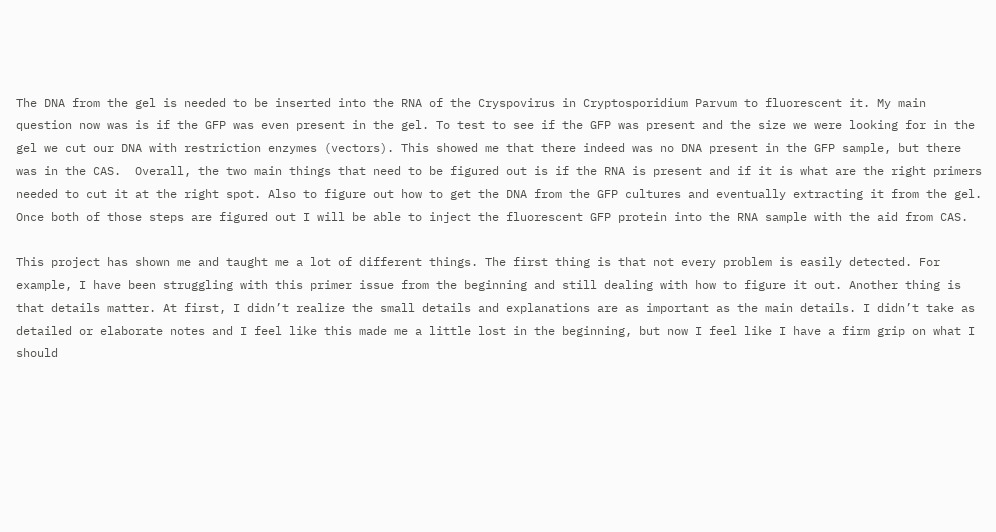The DNA from the gel is needed to be inserted into the RNA of the Cryspovirus in Cryptosporidium Parvum to fluorescent it. My main question now was is if the GFP was even present in the gel. To test to see if the GFP was present and the size we were looking for in the gel we cut our DNA with restriction enzymes (vectors). This showed me that there indeed was no DNA present in the GFP sample, but there was in the CAS.  Overall, the two main things that need to be figured out is if the RNA is present and if it is what are the right primers needed to cut it at the right spot. Also to figure out how to get the DNA from the GFP cultures and eventually extracting it from the gel. Once both of those steps are figured out I will be able to inject the fluorescent GFP protein into the RNA sample with the aid from CAS.

This project has shown me and taught me a lot of different things. The first thing is that not every problem is easily detected. For example, I have been struggling with this primer issue from the beginning and still dealing with how to figure it out. Another thing is that details matter. At first, I didn’t realize the small details and explanations are as important as the main details. I didn’t take as detailed or elaborate notes and I feel like this made me a little lost in the beginning, but now I feel like I have a firm grip on what I should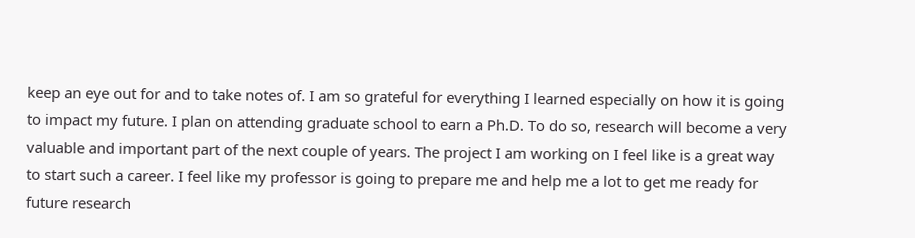keep an eye out for and to take notes of. I am so grateful for everything I learned especially on how it is going to impact my future. I plan on attending graduate school to earn a Ph.D. To do so, research will become a very valuable and important part of the next couple of years. The project I am working on I feel like is a great way to start such a career. I feel like my professor is going to prepare me and help me a lot to get me ready for future research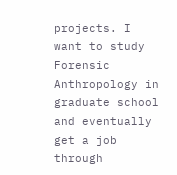projects. I want to study Forensic Anthropology in graduate school and eventually get a job through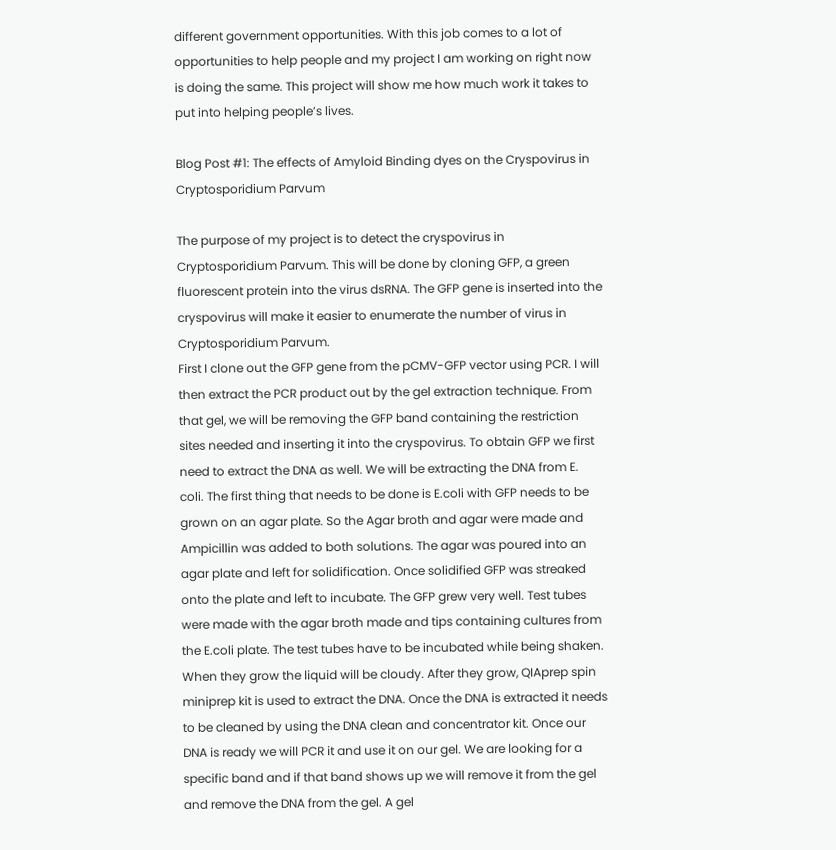different government opportunities. With this job comes to a lot of opportunities to help people and my project I am working on right now is doing the same. This project will show me how much work it takes to put into helping people’s lives.

Blog Post #1: The effects of Amyloid Binding dyes on the Cryspovirus in Cryptosporidium Parvum

The purpose of my project is to detect the cryspovirus in Cryptosporidium Parvum. This will be done by cloning GFP, a green fluorescent protein into the virus dsRNA. The GFP gene is inserted into the cryspovirus will make it easier to enumerate the number of virus in Cryptosporidium Parvum.
First I clone out the GFP gene from the pCMV-GFP vector using PCR. I will then extract the PCR product out by the gel extraction technique. From that gel, we will be removing the GFP band containing the restriction sites needed and inserting it into the cryspovirus. To obtain GFP we first need to extract the DNA as well. We will be extracting the DNA from E. coli. The first thing that needs to be done is E.coli with GFP needs to be grown on an agar plate. So the Agar broth and agar were made and Ampicillin was added to both solutions. The agar was poured into an agar plate and left for solidification. Once solidified GFP was streaked onto the plate and left to incubate. The GFP grew very well. Test tubes were made with the agar broth made and tips containing cultures from the E.coli plate. The test tubes have to be incubated while being shaken.  When they grow the liquid will be cloudy. After they grow, QIAprep spin miniprep kit is used to extract the DNA. Once the DNA is extracted it needs to be cleaned by using the DNA clean and concentrator kit. Once our DNA is ready we will PCR it and use it on our gel. We are looking for a specific band and if that band shows up we will remove it from the gel and remove the DNA from the gel. A gel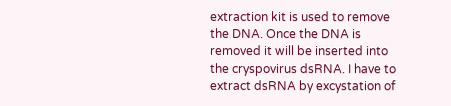extraction kit is used to remove the DNA. Once the DNA is removed it will be inserted into the cryspovirus dsRNA. I have to extract dsRNA by excystation of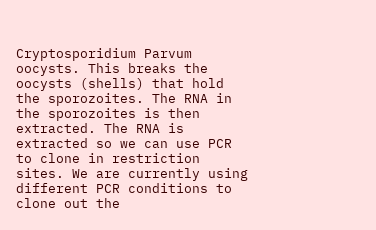Cryptosporidium Parvum oocysts. This breaks the oocysts (shells) that hold the sporozoites. The RNA in the sporozoites is then extracted. The RNA is extracted so we can use PCR to clone in restriction sites. We are currently using different PCR conditions to clone out the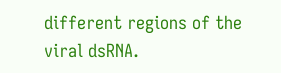different regions of the viral dsRNA.